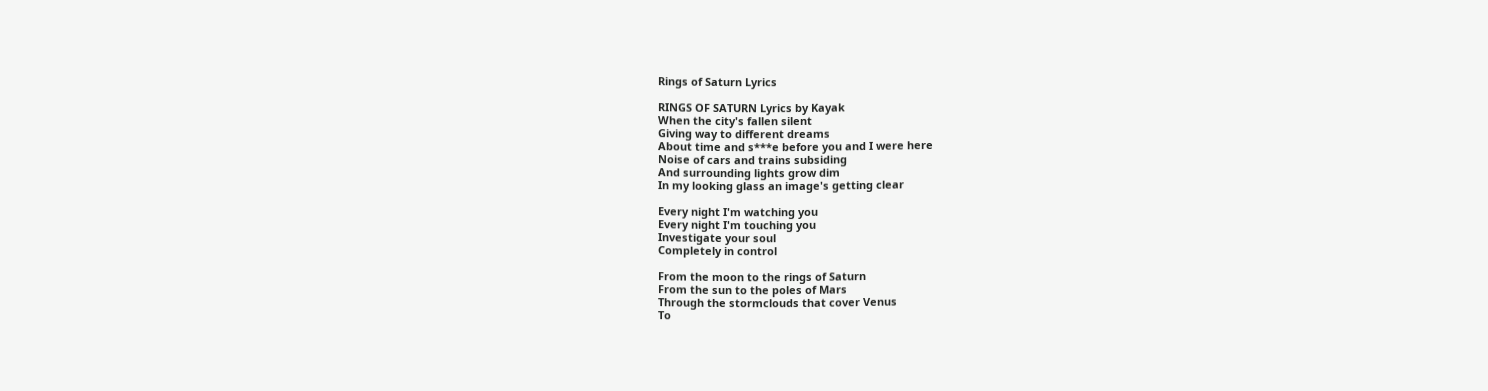Rings of Saturn Lyrics

RINGS OF SATURN Lyrics by Kayak
When the city's fallen silent
Giving way to different dreams
About time and s***e before you and I were here
Noise of cars and trains subsiding
And surrounding lights grow dim
In my looking glass an image's getting clear

Every night I'm watching you
Every night I'm touching you
Investigate your soul
Completely in control

From the moon to the rings of Saturn
From the sun to the poles of Mars
Through the stormclouds that cover Venus
To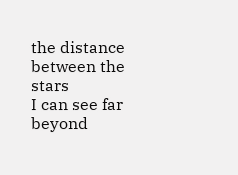the distance between the stars
I can see far beyond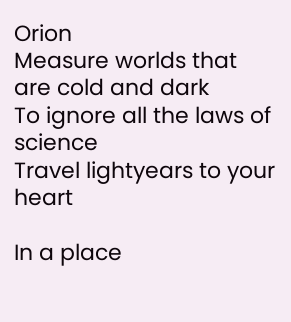Orion
Measure worlds that are cold and dark
To ignore all the laws of science
Travel lightyears to your heart

In a place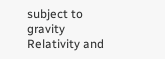subject to gravity
Relativity and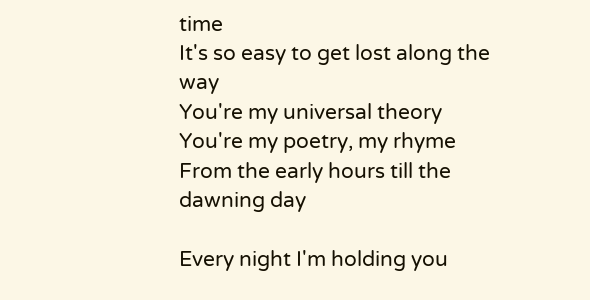time
It's so easy to get lost along the way
You're my universal theory
You're my poetry, my rhyme
From the early hours till the dawning day

Every night I'm holding you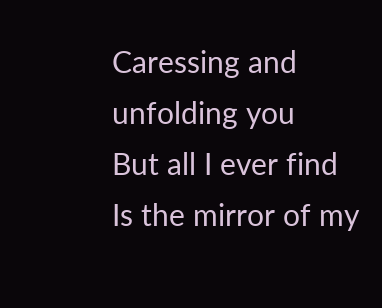Caressing and unfolding you
But all I ever find
Is the mirror of my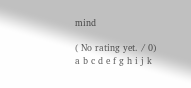mind

( No rating yet. / 0)
a b c d e f g h i j k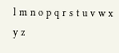l m n o p q r s t u v w x y z